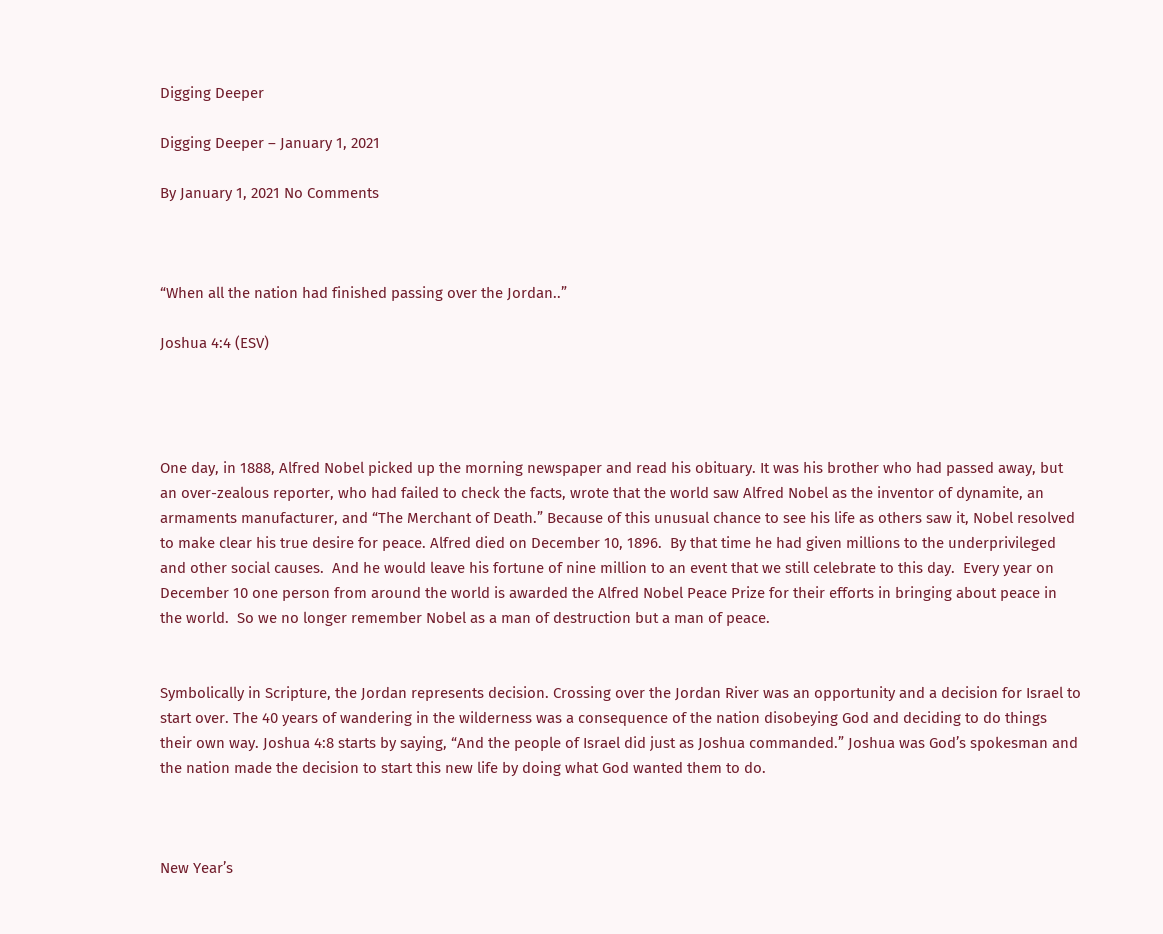Digging Deeper

Digging Deeper – January 1, 2021

By January 1, 2021 No Comments



“When all the nation had finished passing over the Jordan..”

Joshua 4:4 (ESV)




One day, in 1888, Alfred Nobel picked up the morning newspaper and read his obituary. It was his brother who had passed away, but an over-zealous reporter, who had failed to check the facts, wrote that the world saw Alfred Nobel as the inventor of dynamite, an armaments manufacturer, and “The Merchant of Death.” Because of this unusual chance to see his life as others saw it, Nobel resolved to make clear his true desire for peace. Alfred died on December 10, 1896.  By that time he had given millions to the underprivileged and other social causes.  And he would leave his fortune of nine million to an event that we still celebrate to this day.  Every year on December 10 one person from around the world is awarded the Alfred Nobel Peace Prize for their efforts in bringing about peace in the world.  So we no longer remember Nobel as a man of destruction but a man of peace.


Symbolically in Scripture, the Jordan represents decision. Crossing over the Jordan River was an opportunity and a decision for Israel to start over. The 40 years of wandering in the wilderness was a consequence of the nation disobeying God and deciding to do things their own way. Joshua 4:8 starts by saying, “And the people of Israel did just as Joshua commanded.” Joshua was God’s spokesman and the nation made the decision to start this new life by doing what God wanted them to do.



New Year’s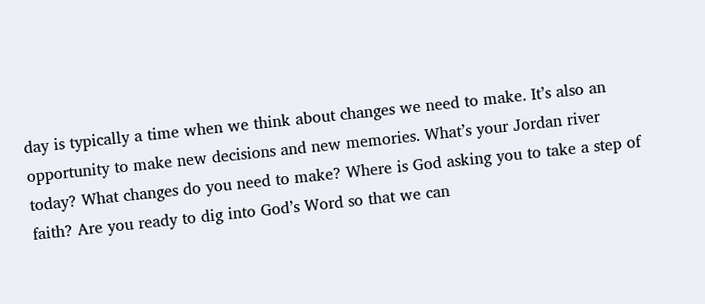day is typically a time when we think about changes we need to make. It’s also an opportunity to make new decisions and new memories. What’s your Jordan river today? What changes do you need to make? Where is God asking you to take a step of faith? Are you ready to dig into God’s Word so that we can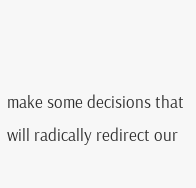make some decisions that will radically redirect our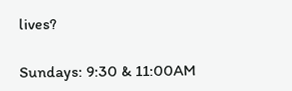lives?

Sundays: 9:30 & 11:00AM